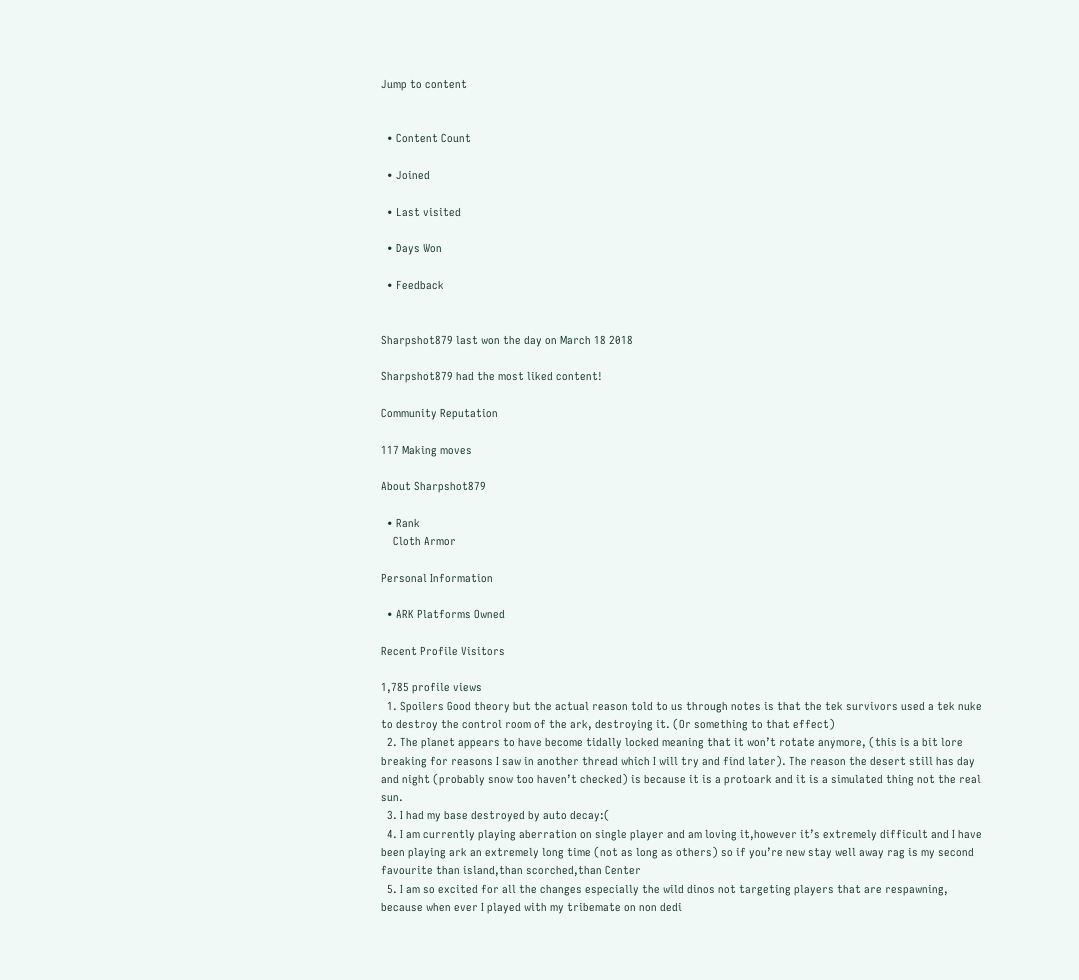Jump to content


  • Content Count

  • Joined

  • Last visited

  • Days Won

  • Feedback


Sharpshot879 last won the day on March 18 2018

Sharpshot879 had the most liked content!

Community Reputation

117 Making moves

About Sharpshot879

  • Rank
    Cloth Armor

Personal Information

  • ARK Platforms Owned

Recent Profile Visitors

1,785 profile views
  1. Spoilers Good theory but the actual reason told to us through notes is that the tek survivors used a tek nuke to destroy the control room of the ark, destroying it. (Or something to that effect)
  2. The planet appears to have become tidally locked meaning that it won’t rotate anymore, (this is a bit lore breaking for reasons I saw in another thread which I will try and find later). The reason the desert still has day and night (probably snow too haven’t checked) is because it is a protoark and it is a simulated thing not the real sun.
  3. I had my base destroyed by auto decay:(
  4. I am currently playing aberration on single player and am loving it,however it’s extremely difficult and I have been playing ark an extremely long time (not as long as others) so if you’re new stay well away rag is my second favourite than island,than scorched,than Center
  5. I am so excited for all the changes especially the wild dinos not targeting players that are respawning, because when ever I played with my tribemate on non dedi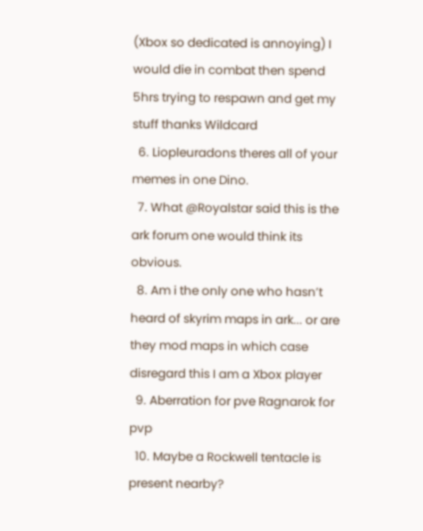(Xbox so dedicated is annoying) I would die in combat then spend 5hrs trying to respawn and get my stuff thanks Wildcard
  6. Liopleuradons theres all of your memes in one Dino.
  7. What @Royalstar said this is the ark forum one would think its obvious.
  8. Am i the only one who hasn’t heard of skyrim maps in ark... or are they mod maps in which case disregard this I am a Xbox player
  9. Aberration for pve Ragnarok for pvp
  10. Maybe a Rockwell tentacle is present nearby?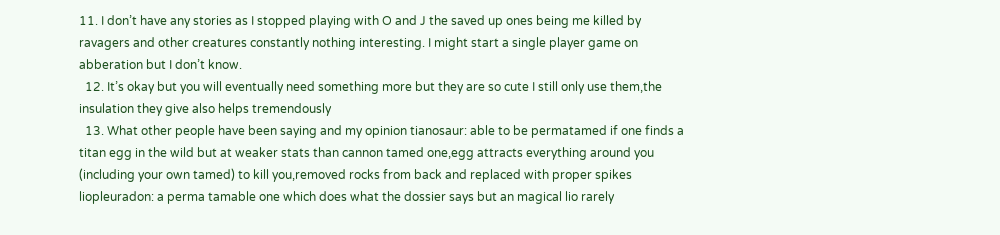11. I don’t have any stories as I stopped playing with O and J the saved up ones being me killed by ravagers and other creatures constantly nothing interesting. I might start a single player game on abberation but I don’t know.
  12. It’s okay but you will eventually need something more but they are so cute I still only use them,the insulation they give also helps tremendously
  13. What other people have been saying and my opinion tianosaur: able to be permatamed if one finds a titan egg in the wild but at weaker stats than cannon tamed one,egg attracts everything around you (including your own tamed) to kill you,removed rocks from back and replaced with proper spikes liopleuradon: a perma tamable one which does what the dossier says but an magical lio rarely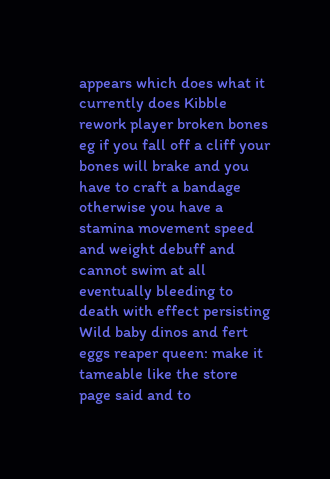appears which does what it currently does Kibble rework player broken bones eg if you fall off a cliff your bones will brake and you have to craft a bandage otherwise you have a stamina movement speed and weight debuff and cannot swim at all eventually bleeding to death with effect persisting Wild baby dinos and fert eggs reaper queen: make it tameable like the store page said and to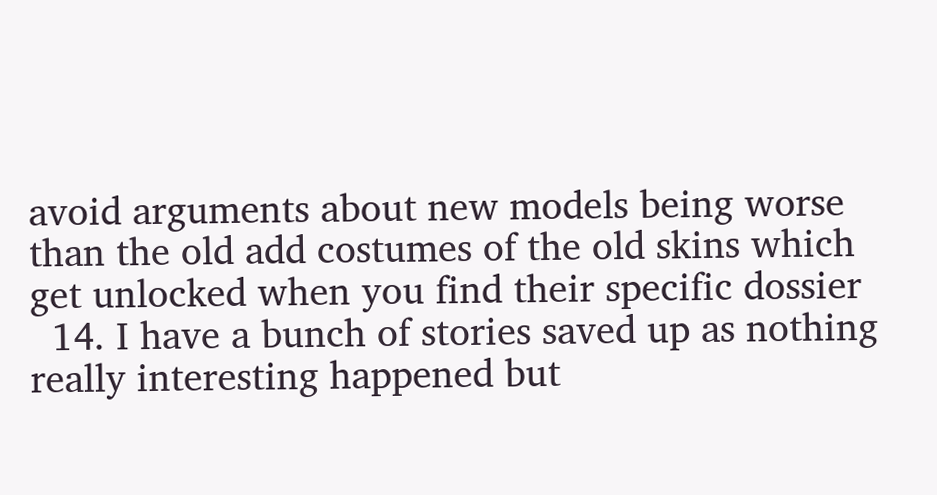avoid arguments about new models being worse than the old add costumes of the old skins which get unlocked when you find their specific dossier
  14. I have a bunch of stories saved up as nothing really interesting happened but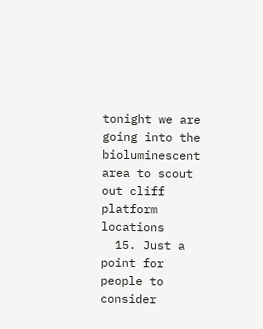tonight we are going into the bioluminescent area to scout out cliff platform locations
  15. Just a point for people to consider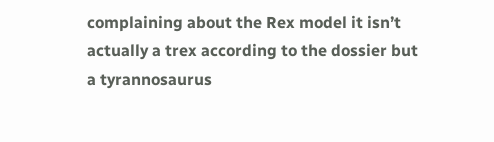complaining about the Rex model it isn’t actually a trex according to the dossier but a tyrannosaurus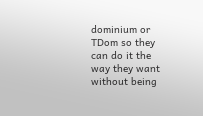dominium or TDom so they can do it the way they want without being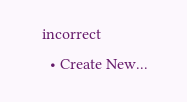incorrect
  • Create New...